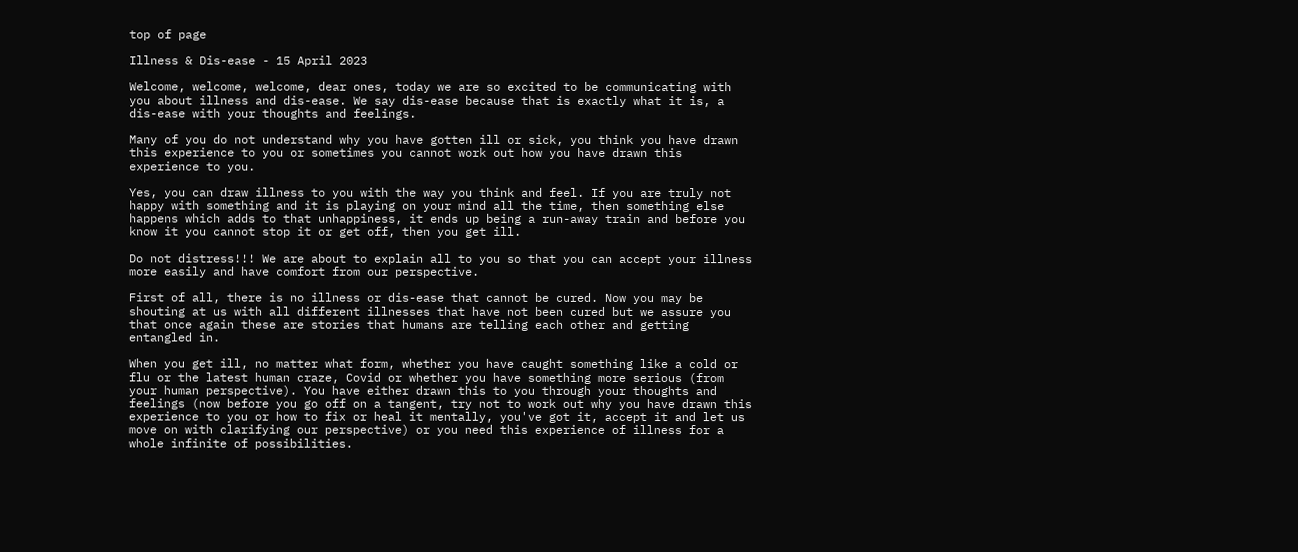top of page

Illness & Dis-ease - 15 April 2023

Welcome, welcome, welcome, dear ones, today we are so excited to be communicating with you about illness and dis-ease. We say dis-ease because that is exactly what it is, a dis-ease with your thoughts and feelings.

Many of you do not understand why you have gotten ill or sick, you think you have drawn this experience to you or sometimes you cannot work out how you have drawn this experience to you.

Yes, you can draw illness to you with the way you think and feel. If you are truly not happy with something and it is playing on your mind all the time, then something else happens which adds to that unhappiness, it ends up being a run-away train and before you know it you cannot stop it or get off, then you get ill.

Do not distress!!! We are about to explain all to you so that you can accept your illness more easily and have comfort from our perspective.

First of all, there is no illness or dis-ease that cannot be cured. Now you may be shouting at us with all different illnesses that have not been cured but we assure you that once again these are stories that humans are telling each other and getting entangled in.

When you get ill, no matter what form, whether you have caught something like a cold or flu or the latest human craze, Covid or whether you have something more serious (from your human perspective). You have either drawn this to you through your thoughts and feelings (now before you go off on a tangent, try not to work out why you have drawn this experience to you or how to fix or heal it mentally, you've got it, accept it and let us move on with clarifying our perspective) or you need this experience of illness for a whole infinite of possibilities.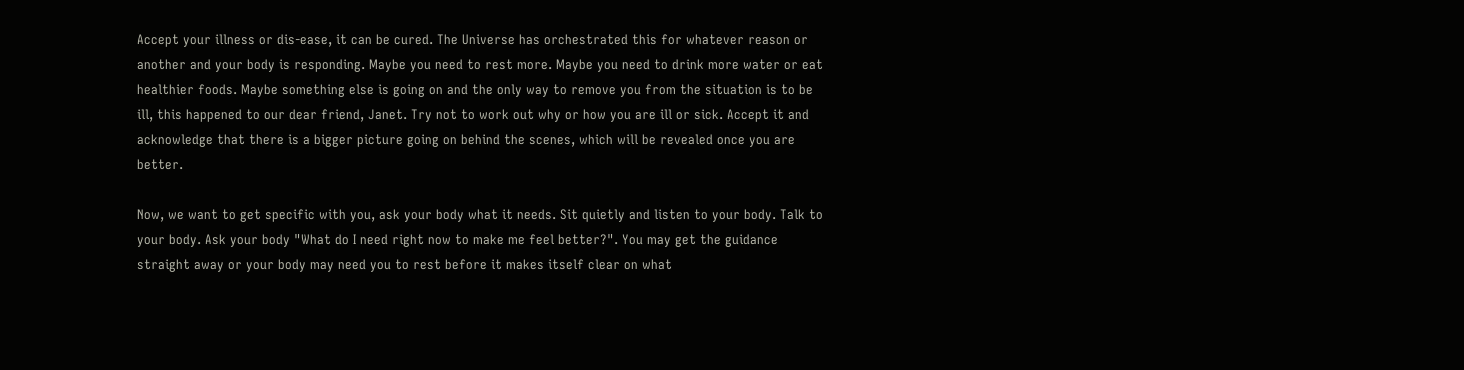Accept your illness or dis-ease, it can be cured. The Universe has orchestrated this for whatever reason or another and your body is responding. Maybe you need to rest more. Maybe you need to drink more water or eat healthier foods. Maybe something else is going on and the only way to remove you from the situation is to be ill, this happened to our dear friend, Janet. Try not to work out why or how you are ill or sick. Accept it and acknowledge that there is a bigger picture going on behind the scenes, which will be revealed once you are better.

Now, we want to get specific with you, ask your body what it needs. Sit quietly and listen to your body. Talk to your body. Ask your body "What do I need right now to make me feel better?". You may get the guidance straight away or your body may need you to rest before it makes itself clear on what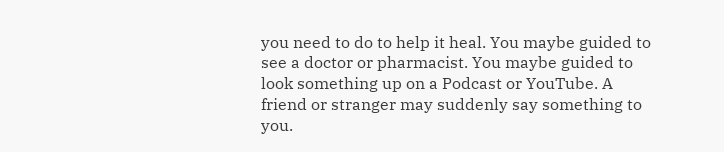you need to do to help it heal. You maybe guided to see a doctor or pharmacist. You maybe guided to look something up on a Podcast or YouTube. A friend or stranger may suddenly say something to you.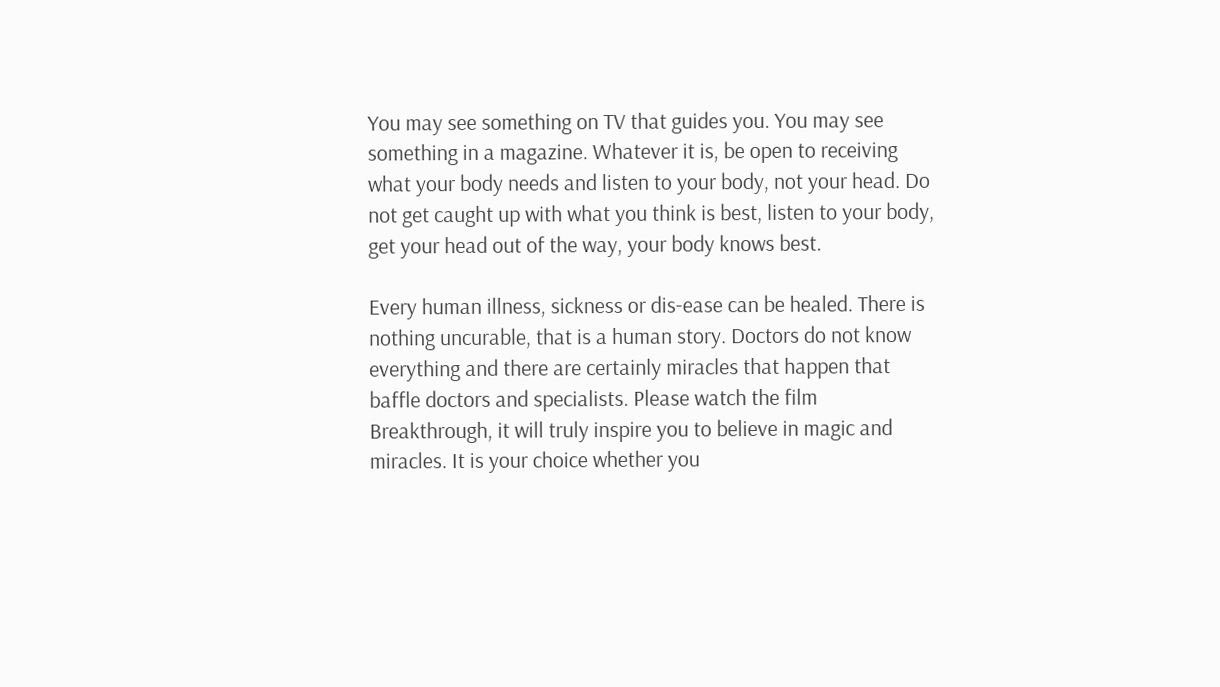You may see something on TV that guides you. You may see something in a magazine. Whatever it is, be open to receiving what your body needs and listen to your body, not your head. Do not get caught up with what you think is best, listen to your body, get your head out of the way, your body knows best.

Every human illness, sickness or dis-ease can be healed. There is nothing uncurable, that is a human story. Doctors do not know everything and there are certainly miracles that happen that baffle doctors and specialists. Please watch the film Breakthrough, it will truly inspire you to believe in magic and miracles. It is your choice whether you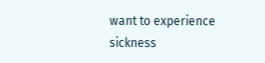want to experience sickness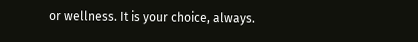or wellness. It is your choice, always.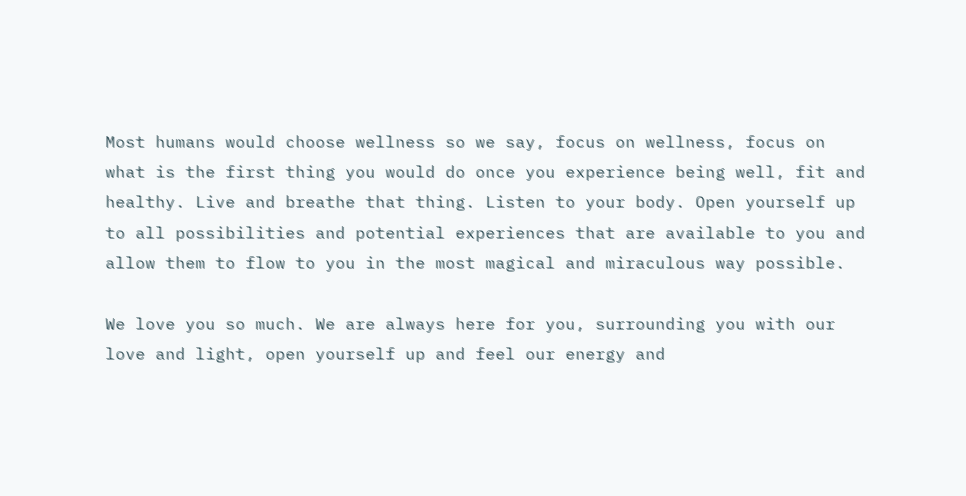Most humans would choose wellness so we say, focus on wellness, focus on what is the first thing you would do once you experience being well, fit and healthy. Live and breathe that thing. Listen to your body. Open yourself up to all possibilities and potential experiences that are available to you and allow them to flow to you in the most magical and miraculous way possible.

We love you so much. We are always here for you, surrounding you with our love and light, open yourself up and feel our energy and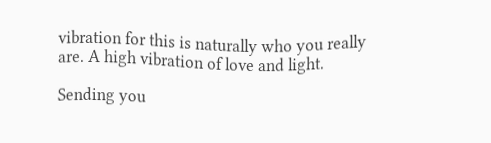vibration for this is naturally who you really are. A high vibration of love and light.

Sending you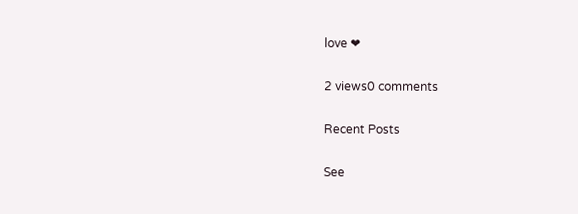love ❤

2 views0 comments

Recent Posts

See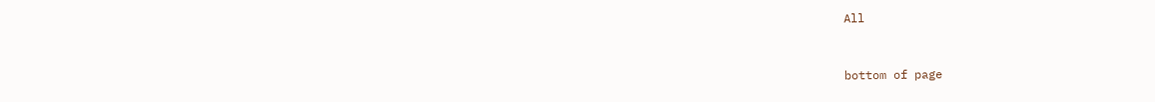All


bottom of page